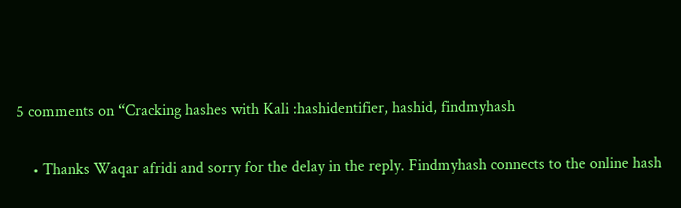5 comments on “Cracking hashes with Kali :hashidentifier, hashid, findmyhash

    • Thanks Waqar afridi and sorry for the delay in the reply. Findmyhash connects to the online hash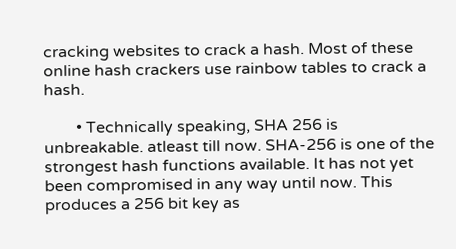cracking websites to crack a hash. Most of these online hash crackers use rainbow tables to crack a hash.

        • Technically speaking, SHA 256 is unbreakable. atleast till now. SHA-256 is one of the strongest hash functions available. It has not yet been compromised in any way until now. This produces a 256 bit key as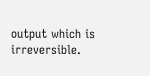output which is irreversible.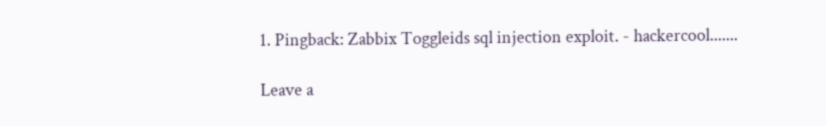1. Pingback: Zabbix Toggleids sql injection exploit. - hackercool.......

Leave a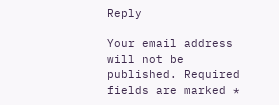Reply

Your email address will not be published. Required fields are marked *